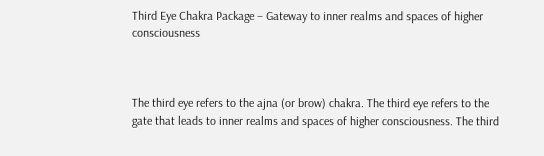Third Eye Chakra Package – Gateway to inner realms and spaces of higher consciousness



The third eye refers to the ajna (or brow) chakra. The third eye refers to the gate that leads to inner realms and spaces of higher consciousness. The third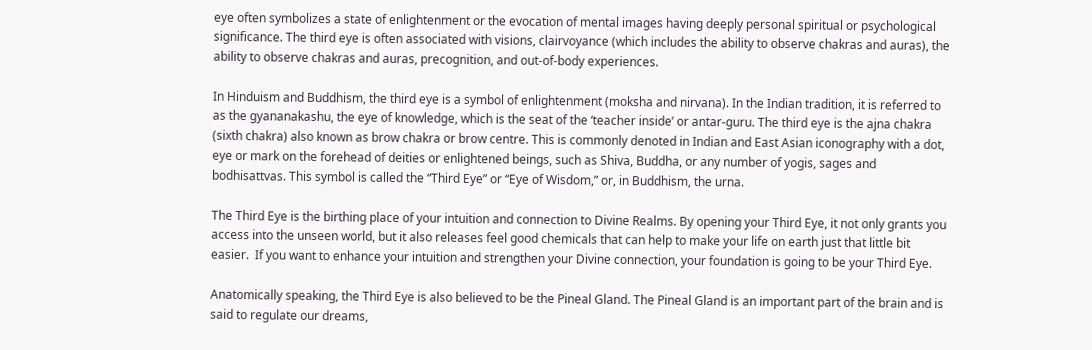eye often symbolizes a state of enlightenment or the evocation of mental images having deeply personal spiritual or psychological significance. The third eye is often associated with visions, clairvoyance (which includes the ability to observe chakras and auras), the ability to observe chakras and auras, precognition, and out-of-body experiences.

In Hinduism and Buddhism, the third eye is a symbol of enlightenment (moksha and nirvana). In the Indian tradition, it is referred to as the gyananakashu, the eye of knowledge, which is the seat of the ‘teacher inside’ or antar-guru. The third eye is the ajna chakra (sixth chakra) also known as brow chakra or brow centre. This is commonly denoted in Indian and East Asian iconography with a dot, eye or mark on the forehead of deities or enlightened beings, such as Shiva, Buddha, or any number of yogis, sages and bodhisattvas. This symbol is called the “Third Eye” or “Eye of Wisdom,” or, in Buddhism, the urna.

The Third Eye is the birthing place of your intuition and connection to Divine Realms. By opening your Third Eye, it not only grants you access into the unseen world, but it also releases feel good chemicals that can help to make your life on earth just that little bit easier.  If you want to enhance your intuition and strengthen your Divine connection, your foundation is going to be your Third Eye.

Anatomically speaking, the Third Eye is also believed to be the Pineal Gland. The Pineal Gland is an important part of the brain and is said to regulate our dreams,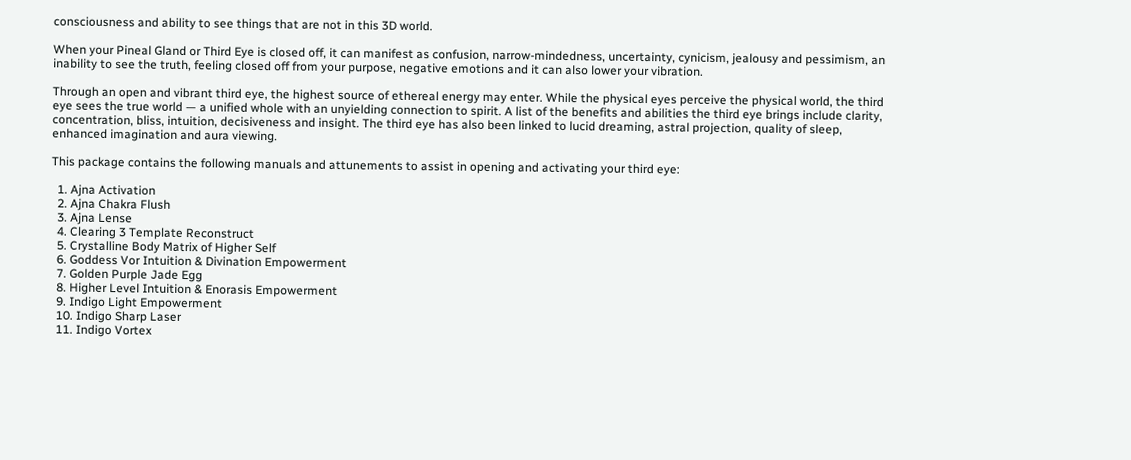consciousness and ability to see things that are not in this 3D world.

When your Pineal Gland or Third Eye is closed off, it can manifest as confusion, narrow-mindedness, uncertainty, cynicism, jealousy and pessimism, an inability to see the truth, feeling closed off from your purpose, negative emotions and it can also lower your vibration.

Through an open and vibrant third eye, the highest source of ethereal energy may enter. While the physical eyes perceive the physical world, the third eye sees the true world — a unified whole with an unyielding connection to spirit. A list of the benefits and abilities the third eye brings include clarity, concentration, bliss, intuition, decisiveness and insight. The third eye has also been linked to lucid dreaming, astral projection, quality of sleep, enhanced imagination and aura viewing.

This package contains the following manuals and attunements to assist in opening and activating your third eye:

  1. Ajna Activation
  2. Ajna Chakra Flush
  3. Ajna Lense
  4. Clearing 3 Template Reconstruct
  5. Crystalline Body Matrix of Higher Self
  6. Goddess Vor Intuition & Divination Empowerment
  7. Golden Purple Jade Egg
  8. Higher Level Intuition & Enorasis Empowerment
  9. Indigo Light Empowerment
  10. Indigo Sharp Laser
  11. Indigo Vortex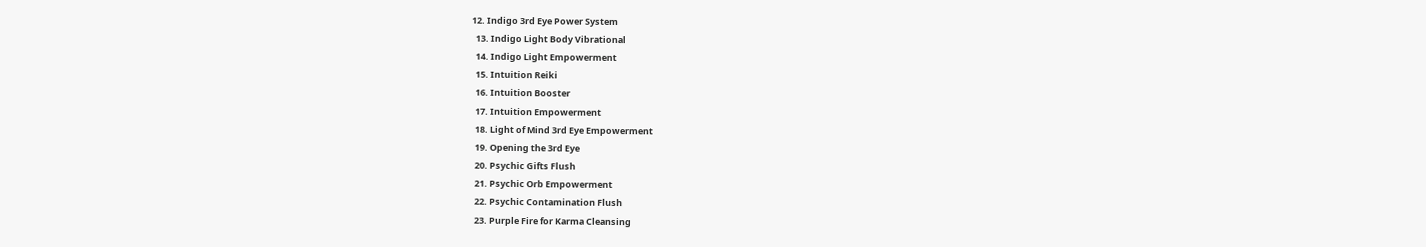12. Indigo 3rd Eye Power System
  13. Indigo Light Body Vibrational
  14. Indigo Light Empowerment
  15. Intuition Reiki
  16. Intuition Booster
  17. Intuition Empowerment
  18. Light of Mind 3rd Eye Empowerment
  19. Opening the 3rd Eye
  20. Psychic Gifts Flush
  21. Psychic Orb Empowerment
  22. Psychic Contamination Flush
  23. Purple Fire for Karma Cleansing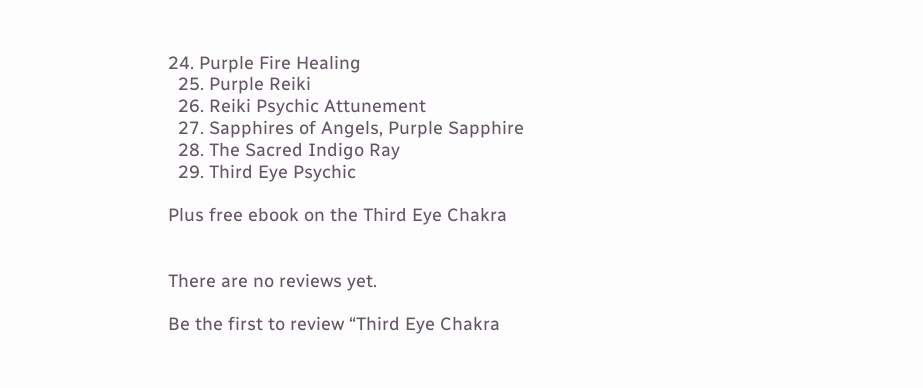24. Purple Fire Healing
  25. Purple Reiki
  26. Reiki Psychic Attunement
  27. Sapphires of Angels, Purple Sapphire
  28. The Sacred Indigo Ray
  29. Third Eye Psychic

Plus free ebook on the Third Eye Chakra


There are no reviews yet.

Be the first to review “Third Eye Chakra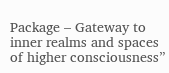Package – Gateway to inner realms and spaces of higher consciousness”